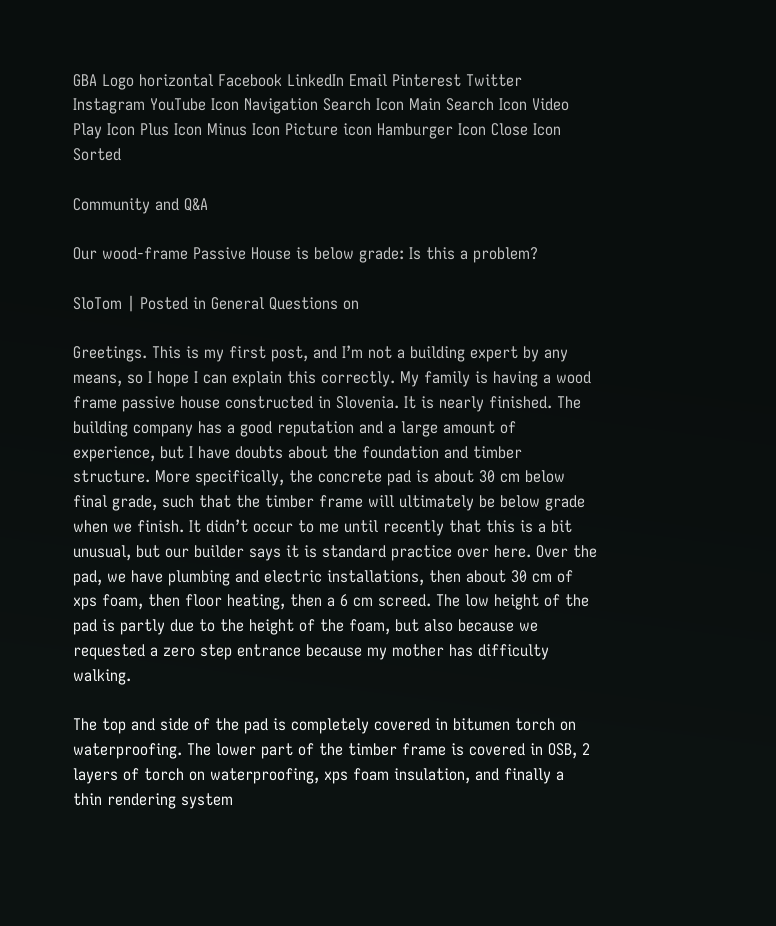GBA Logo horizontal Facebook LinkedIn Email Pinterest Twitter Instagram YouTube Icon Navigation Search Icon Main Search Icon Video Play Icon Plus Icon Minus Icon Picture icon Hamburger Icon Close Icon Sorted

Community and Q&A

Our wood-frame Passive House is below grade: Is this a problem?

SloTom | Posted in General Questions on

Greetings. This is my first post, and I’m not a building expert by any means, so I hope I can explain this correctly. My family is having a wood frame passive house constructed in Slovenia. It is nearly finished. The building company has a good reputation and a large amount of experience, but I have doubts about the foundation and timber structure. More specifically, the concrete pad is about 30 cm below final grade, such that the timber frame will ultimately be below grade when we finish. It didn’t occur to me until recently that this is a bit unusual, but our builder says it is standard practice over here. Over the pad, we have plumbing and electric installations, then about 30 cm of xps foam, then floor heating, then a 6 cm screed. The low height of the pad is partly due to the height of the foam, but also because we requested a zero step entrance because my mother has difficulty walking.

The top and side of the pad is completely covered in bitumen torch on waterproofing. The lower part of the timber frame is covered in OSB, 2 layers of torch on waterproofing, xps foam insulation, and finally a thin rendering system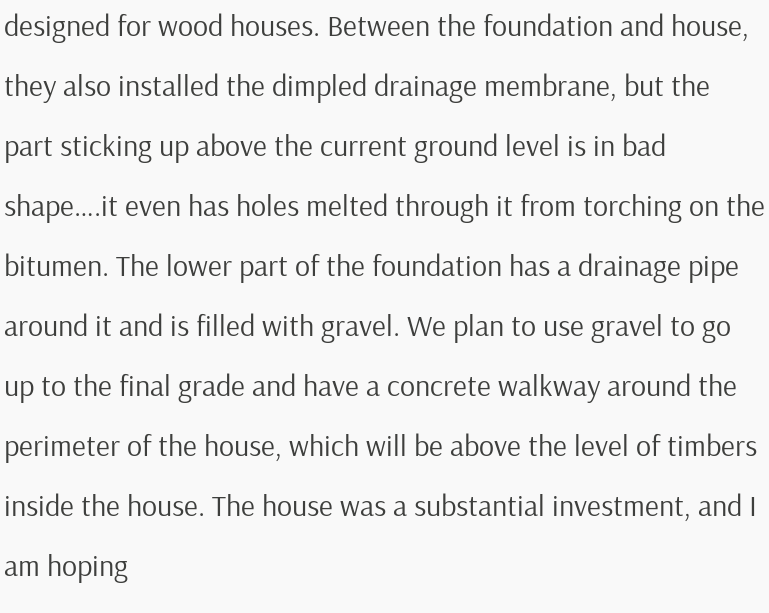designed for wood houses. Between the foundation and house, they also installed the dimpled drainage membrane, but the part sticking up above the current ground level is in bad shape….it even has holes melted through it from torching on the bitumen. The lower part of the foundation has a drainage pipe around it and is filled with gravel. We plan to use gravel to go up to the final grade and have a concrete walkway around the perimeter of the house, which will be above the level of timbers inside the house. The house was a substantial investment, and I am hoping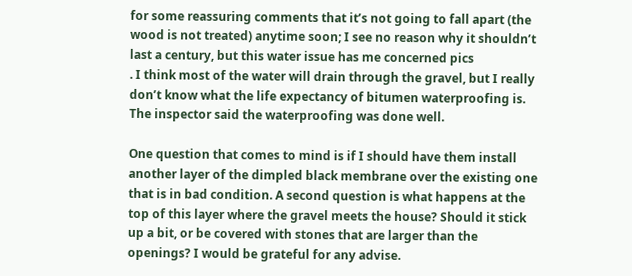for some reassuring comments that it’s not going to fall apart (the wood is not treated) anytime soon; I see no reason why it shouldn’t last a century, but this water issue has me concerned pics
. I think most of the water will drain through the gravel, but I really don’t know what the life expectancy of bitumen waterproofing is. The inspector said the waterproofing was done well.

One question that comes to mind is if I should have them install another layer of the dimpled black membrane over the existing one that is in bad condition. A second question is what happens at the top of this layer where the gravel meets the house? Should it stick up a bit, or be covered with stones that are larger than the openings? I would be grateful for any advise.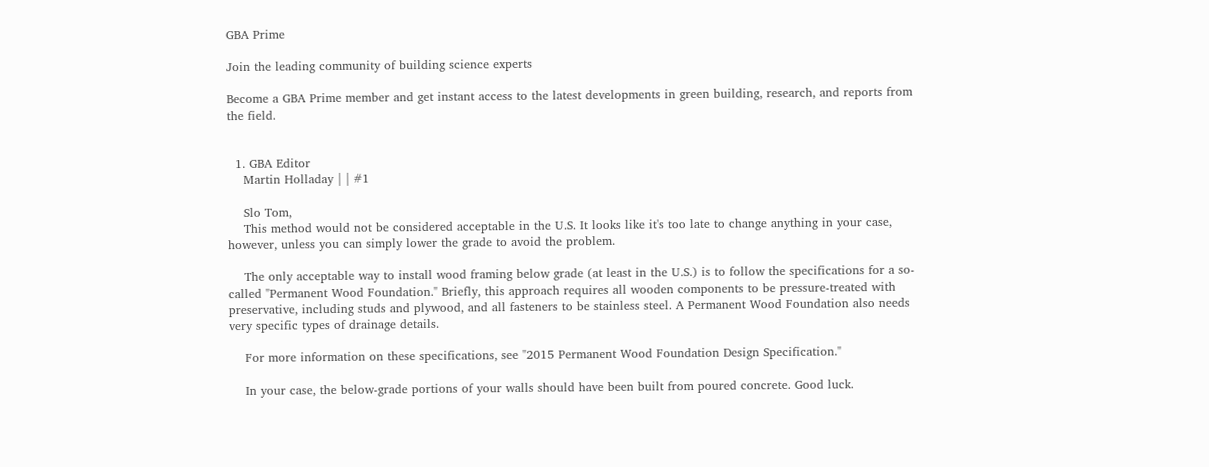GBA Prime

Join the leading community of building science experts

Become a GBA Prime member and get instant access to the latest developments in green building, research, and reports from the field.


  1. GBA Editor
    Martin Holladay | | #1

    Slo Tom,
    This method would not be considered acceptable in the U.S. It looks like it's too late to change anything in your case, however, unless you can simply lower the grade to avoid the problem.

    The only acceptable way to install wood framing below grade (at least in the U.S.) is to follow the specifications for a so-called "Permanent Wood Foundation." Briefly, this approach requires all wooden components to be pressure-treated with preservative, including studs and plywood, and all fasteners to be stainless steel. A Permanent Wood Foundation also needs very specific types of drainage details.

    For more information on these specifications, see "2015 Permanent Wood Foundation Design Specification."

    In your case, the below-grade portions of your walls should have been built from poured concrete. Good luck.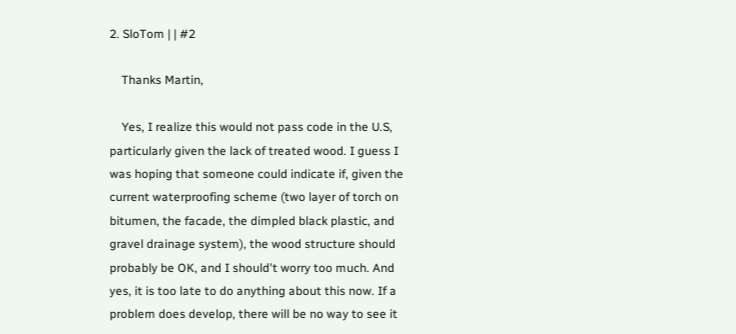2. SloTom | | #2

    Thanks Martin,

    Yes, I realize this would not pass code in the U.S, particularly given the lack of treated wood. I guess I was hoping that someone could indicate if, given the current waterproofing scheme (two layer of torch on bitumen, the facade, the dimpled black plastic, and gravel drainage system), the wood structure should probably be OK, and I should't worry too much. And yes, it is too late to do anything about this now. If a problem does develop, there will be no way to see it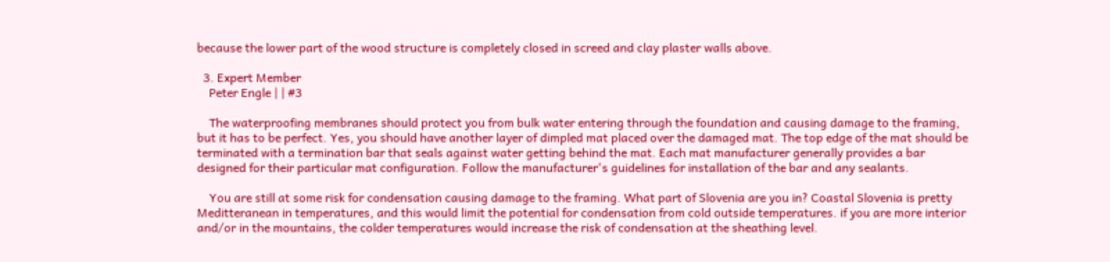because the lower part of the wood structure is completely closed in screed and clay plaster walls above.

  3. Expert Member
    Peter Engle | | #3

    The waterproofing membranes should protect you from bulk water entering through the foundation and causing damage to the framing, but it has to be perfect. Yes, you should have another layer of dimpled mat placed over the damaged mat. The top edge of the mat should be terminated with a termination bar that seals against water getting behind the mat. Each mat manufacturer generally provides a bar designed for their particular mat configuration. Follow the manufacturer's guidelines for installation of the bar and any sealants.

    You are still at some risk for condensation causing damage to the framing. What part of Slovenia are you in? Coastal Slovenia is pretty Meditteranean in temperatures, and this would limit the potential for condensation from cold outside temperatures. if you are more interior and/or in the mountains, the colder temperatures would increase the risk of condensation at the sheathing level.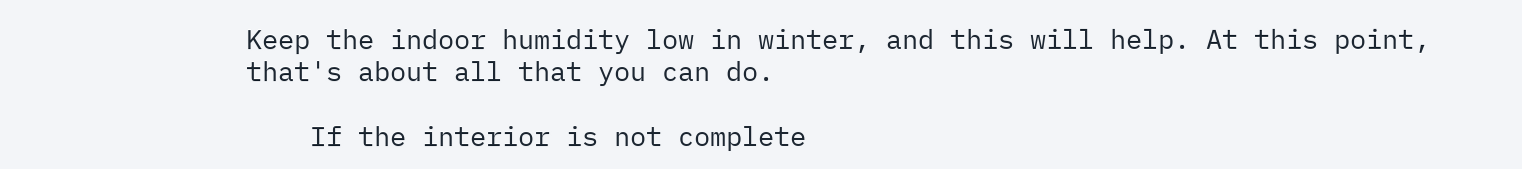Keep the indoor humidity low in winter, and this will help. At this point, that's about all that you can do.

    If the interior is not complete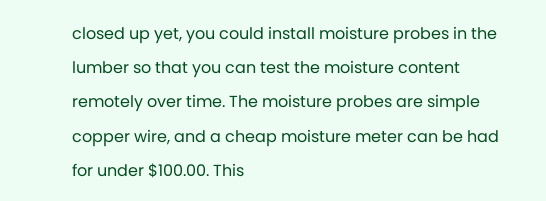closed up yet, you could install moisture probes in the lumber so that you can test the moisture content remotely over time. The moisture probes are simple copper wire, and a cheap moisture meter can be had for under $100.00. This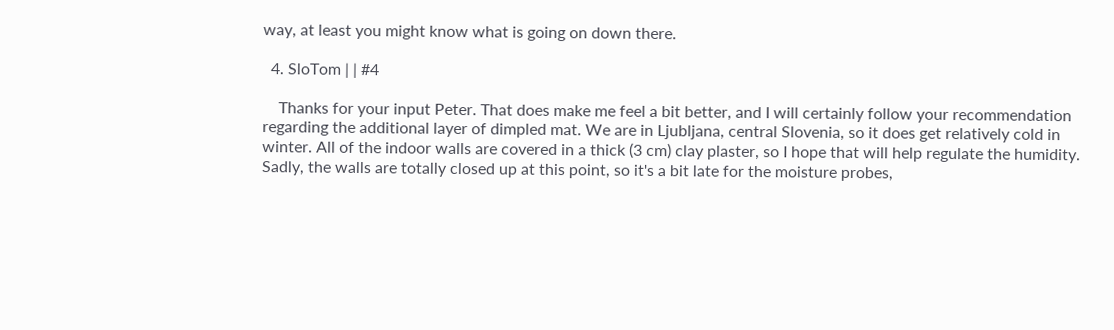way, at least you might know what is going on down there.

  4. SloTom | | #4

    Thanks for your input Peter. That does make me feel a bit better, and I will certainly follow your recommendation regarding the additional layer of dimpled mat. We are in Ljubljana, central Slovenia, so it does get relatively cold in winter. All of the indoor walls are covered in a thick (3 cm) clay plaster, so I hope that will help regulate the humidity. Sadly, the walls are totally closed up at this point, so it's a bit late for the moisture probes,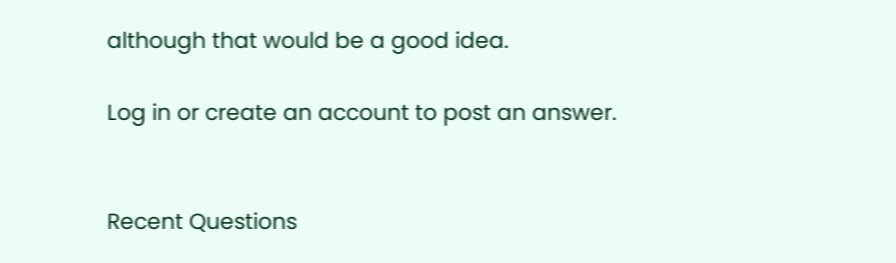although that would be a good idea.

Log in or create an account to post an answer.


Recent Questions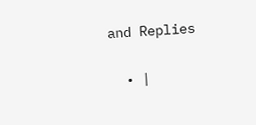and Replies

  • |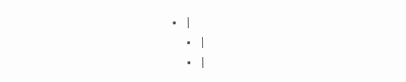• |
  • |
  • |